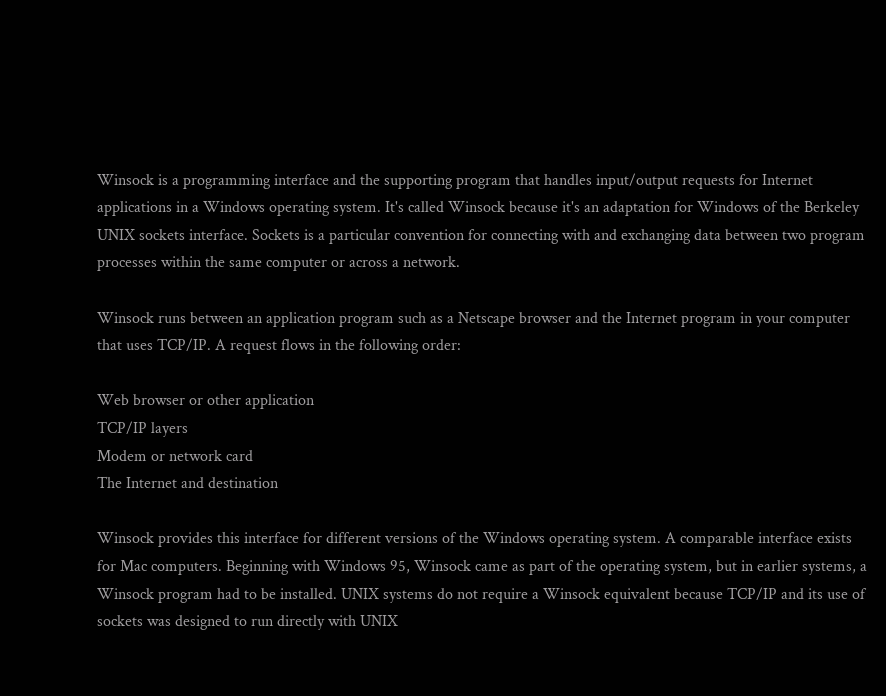Winsock is a programming interface and the supporting program that handles input/output requests for Internet applications in a Windows operating system. It's called Winsock because it's an adaptation for Windows of the Berkeley UNIX sockets interface. Sockets is a particular convention for connecting with and exchanging data between two program processes within the same computer or across a network.

Winsock runs between an application program such as a Netscape browser and the Internet program in your computer that uses TCP/IP. A request flows in the following order:

Web browser or other application
TCP/IP layers
Modem or network card
The Internet and destination

Winsock provides this interface for different versions of the Windows operating system. A comparable interface exists for Mac computers. Beginning with Windows 95, Winsock came as part of the operating system, but in earlier systems, a Winsock program had to be installed. UNIX systems do not require a Winsock equivalent because TCP/IP and its use of sockets was designed to run directly with UNIX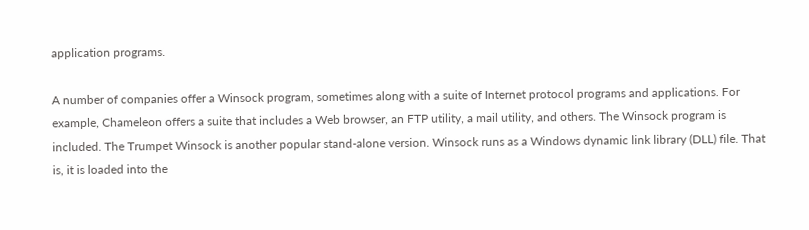application programs.

A number of companies offer a Winsock program, sometimes along with a suite of Internet protocol programs and applications. For example, Chameleon offers a suite that includes a Web browser, an FTP utility, a mail utility, and others. The Winsock program is included. The Trumpet Winsock is another popular stand-alone version. Winsock runs as a Windows dynamic link library (DLL) file. That is, it is loaded into the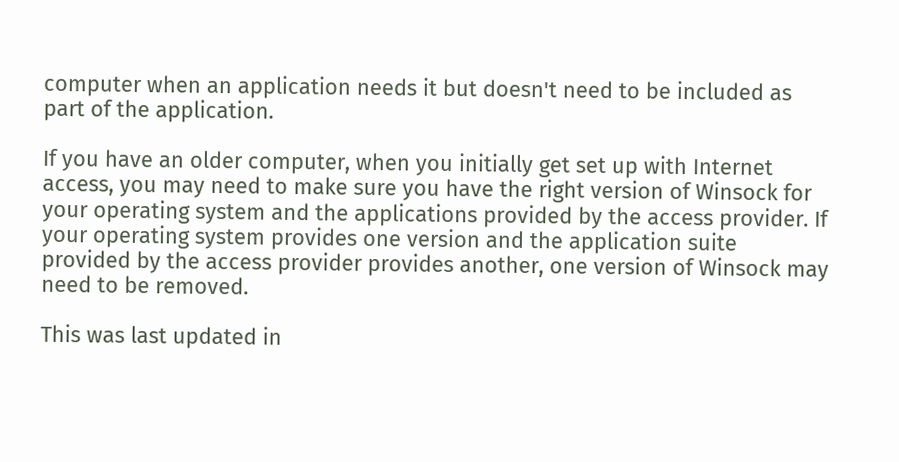computer when an application needs it but doesn't need to be included as part of the application.

If you have an older computer, when you initially get set up with Internet access, you may need to make sure you have the right version of Winsock for your operating system and the applications provided by the access provider. If your operating system provides one version and the application suite provided by the access provider provides another, one version of Winsock may need to be removed.

This was last updated in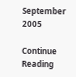September 2005

Continue Reading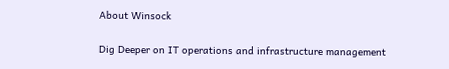About Winsock

Dig Deeper on IT operations and infrastructure management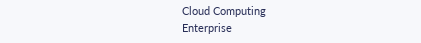Cloud Computing
Enterprise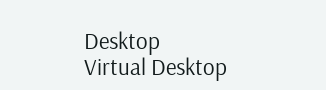Desktop
Virtual Desktop